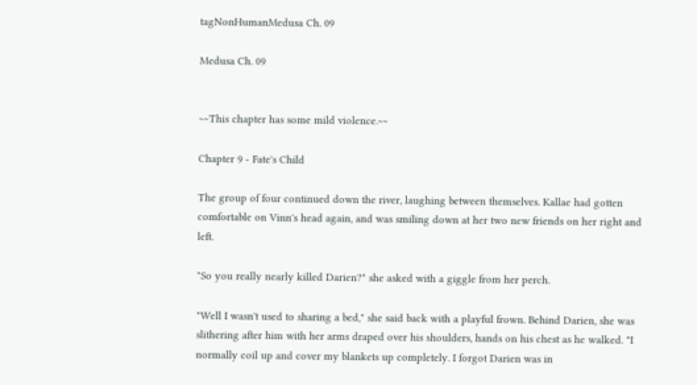tagNonHumanMedusa Ch. 09

Medusa Ch. 09


~~This chapter has some mild violence.~~

Chapter 9 - Fate's Child

The group of four continued down the river, laughing between themselves. Kallae had gotten comfortable on Vinn's head again, and was smiling down at her two new friends on her right and left.

"So you really nearly killed Darien?" she asked with a giggle from her perch.

"Well I wasn't used to sharing a bed," she said back with a playful frown. Behind Darien, she was slithering after him with her arms draped over his shoulders, hands on his chest as he walked. "I normally coil up and cover my blankets up completely. I forgot Darien was in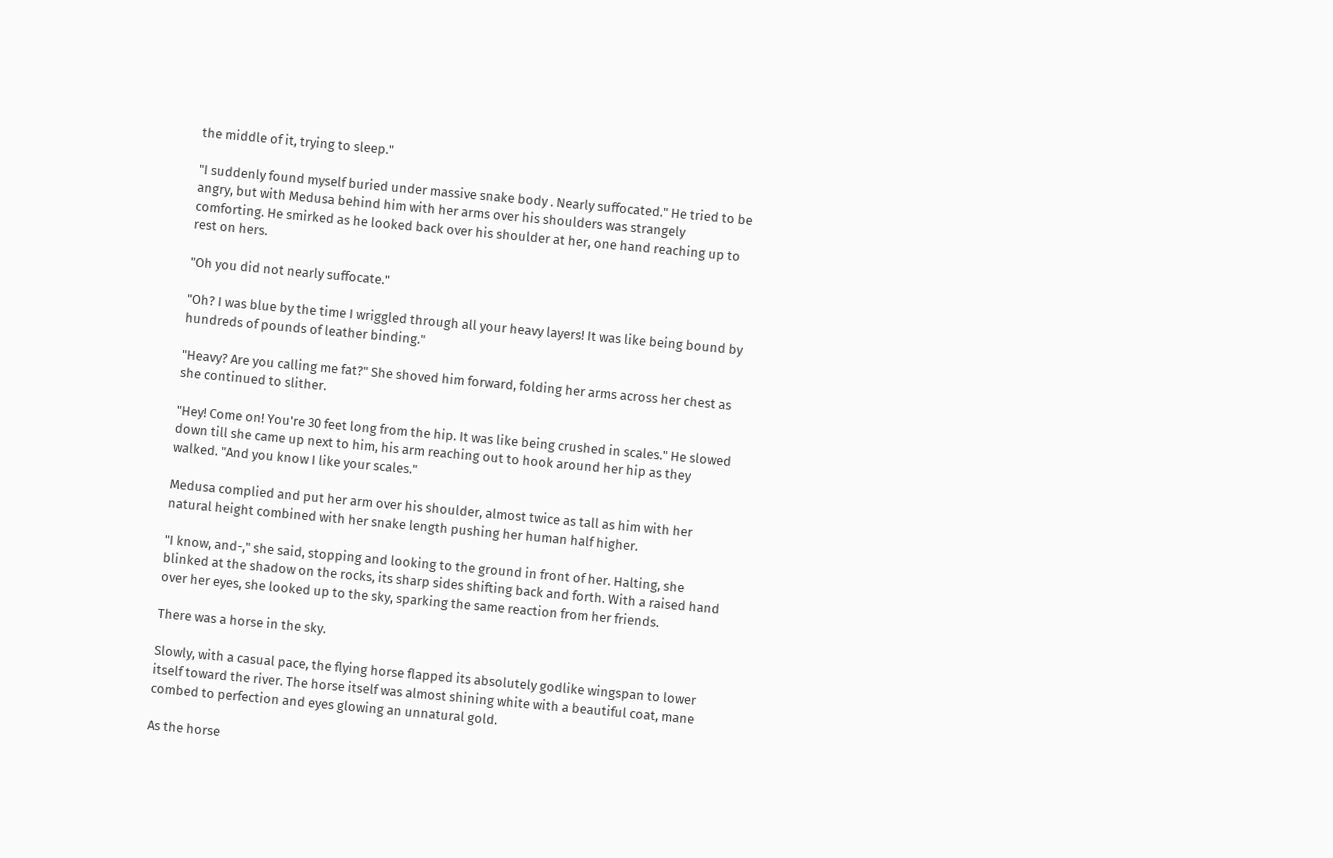the middle of it, trying to sleep."

"I suddenly found myself buried under massive snake body . Nearly suffocated." He tried to be angry, but with Medusa behind him with her arms over his shoulders was strangely comforting. He smirked as he looked back over his shoulder at her, one hand reaching up to rest on hers.

"Oh you did not nearly suffocate."

"Oh? I was blue by the time I wriggled through all your heavy layers! It was like being bound by hundreds of pounds of leather binding."

"Heavy? Are you calling me fat?" She shoved him forward, folding her arms across her chest as she continued to slither.

"Hey! Come on! You're 30 feet long from the hip. It was like being crushed in scales." He slowed down till she came up next to him, his arm reaching out to hook around her hip as they walked. "And you know I like your scales."

Medusa complied and put her arm over his shoulder, almost twice as tall as him with her natural height combined with her snake length pushing her human half higher.

"I know, and-," she said, stopping and looking to the ground in front of her. Halting, she blinked at the shadow on the rocks, its sharp sides shifting back and forth. With a raised hand over her eyes, she looked up to the sky, sparking the same reaction from her friends.

There was a horse in the sky.

Slowly, with a casual pace, the flying horse flapped its absolutely godlike wingspan to lower itself toward the river. The horse itself was almost shining white with a beautiful coat, mane combed to perfection and eyes glowing an unnatural gold.

As the horse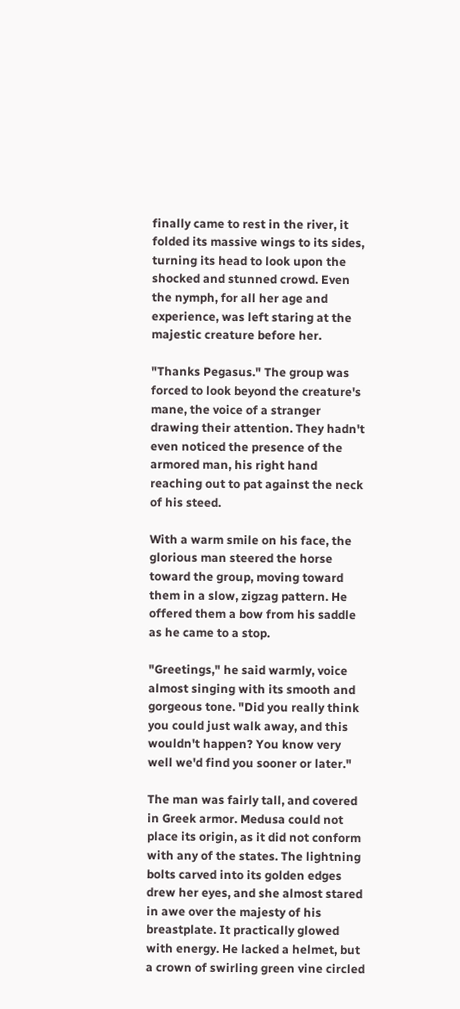finally came to rest in the river, it folded its massive wings to its sides, turning its head to look upon the shocked and stunned crowd. Even the nymph, for all her age and experience, was left staring at the majestic creature before her.

"Thanks Pegasus." The group was forced to look beyond the creature's mane, the voice of a stranger drawing their attention. They hadn't even noticed the presence of the armored man, his right hand reaching out to pat against the neck of his steed.

With a warm smile on his face, the glorious man steered the horse toward the group, moving toward them in a slow, zigzag pattern. He offered them a bow from his saddle as he came to a stop.

"Greetings," he said warmly, voice almost singing with its smooth and gorgeous tone. "Did you really think you could just walk away, and this wouldn't happen? You know very well we'd find you sooner or later."

The man was fairly tall, and covered in Greek armor. Medusa could not place its origin, as it did not conform with any of the states. The lightning bolts carved into its golden edges drew her eyes, and she almost stared in awe over the majesty of his breastplate. It practically glowed with energy. He lacked a helmet, but a crown of swirling green vine circled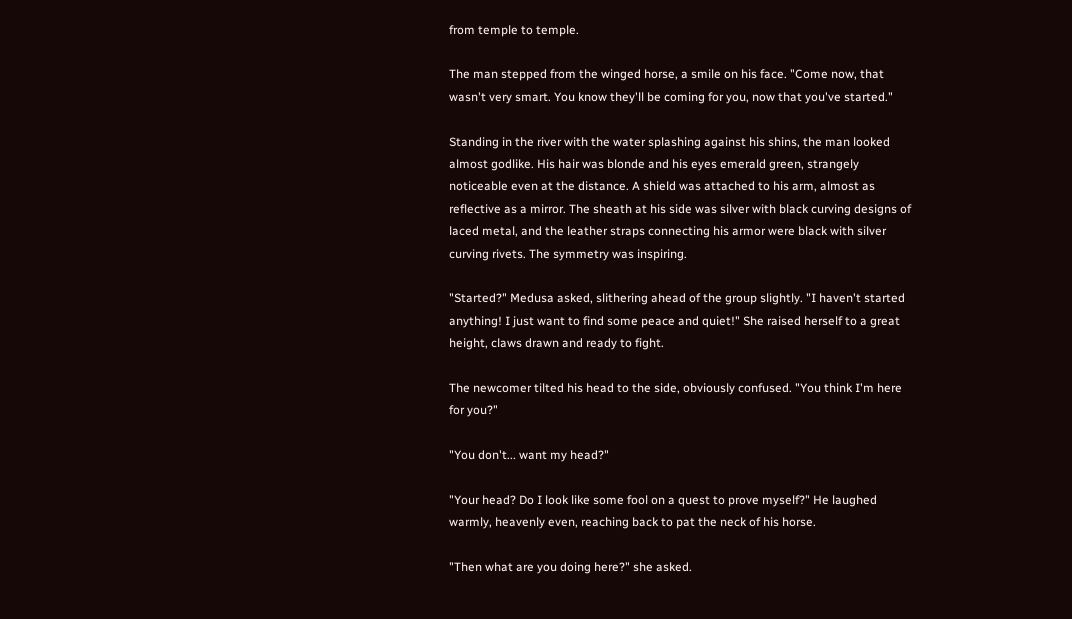from temple to temple.

The man stepped from the winged horse, a smile on his face. "Come now, that wasn't very smart. You know they'll be coming for you, now that you've started."

Standing in the river with the water splashing against his shins, the man looked almost godlike. His hair was blonde and his eyes emerald green, strangely noticeable even at the distance. A shield was attached to his arm, almost as reflective as a mirror. The sheath at his side was silver with black curving designs of laced metal, and the leather straps connecting his armor were black with silver curving rivets. The symmetry was inspiring.

"Started?" Medusa asked, slithering ahead of the group slightly. "I haven't started anything! I just want to find some peace and quiet!" She raised herself to a great height, claws drawn and ready to fight.

The newcomer tilted his head to the side, obviously confused. "You think I'm here for you?"

"You don't... want my head?"

"Your head? Do I look like some fool on a quest to prove myself?" He laughed warmly, heavenly even, reaching back to pat the neck of his horse.

"Then what are you doing here?" she asked.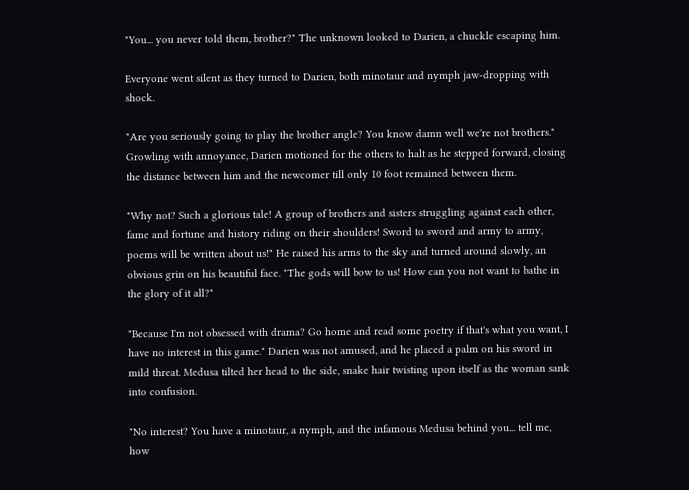"You... you never told them, brother?" The unknown looked to Darien, a chuckle escaping him.

Everyone went silent as they turned to Darien, both minotaur and nymph jaw-dropping with shock.

"Are you seriously going to play the brother angle? You know damn well we're not brothers." Growling with annoyance, Darien motioned for the others to halt as he stepped forward, closing the distance between him and the newcomer till only 10 foot remained between them.

"Why not? Such a glorious tale! A group of brothers and sisters struggling against each other, fame and fortune and history riding on their shoulders! Sword to sword and army to army, poems will be written about us!" He raised his arms to the sky and turned around slowly, an obvious grin on his beautiful face. "The gods will bow to us! How can you not want to bathe in the glory of it all?"

"Because I'm not obsessed with drama? Go home and read some poetry if that's what you want, I have no interest in this game." Darien was not amused, and he placed a palm on his sword in mild threat. Medusa tilted her head to the side, snake hair twisting upon itself as the woman sank into confusion.

"No interest? You have a minotaur, a nymph, and the infamous Medusa behind you... tell me, how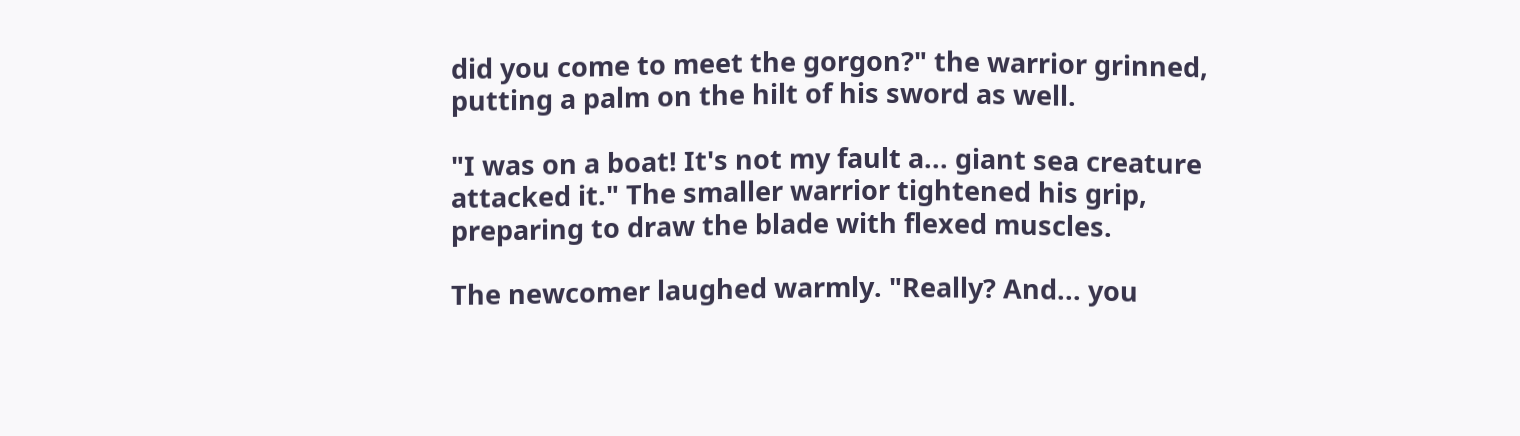did you come to meet the gorgon?" the warrior grinned, putting a palm on the hilt of his sword as well.

"I was on a boat! It's not my fault a... giant sea creature attacked it." The smaller warrior tightened his grip, preparing to draw the blade with flexed muscles.

The newcomer laughed warmly. "Really? And... you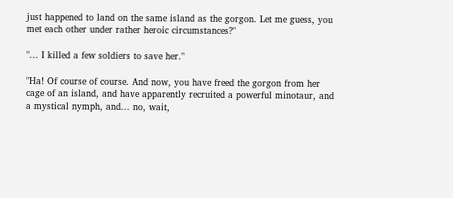just happened to land on the same island as the gorgon. Let me guess, you met each other under rather heroic circumstances?"

"... I killed a few soldiers to save her."

"Ha! Of course of course. And now, you have freed the gorgon from her cage of an island, and have apparently recruited a powerful minotaur, and a mystical nymph, and... no, wait,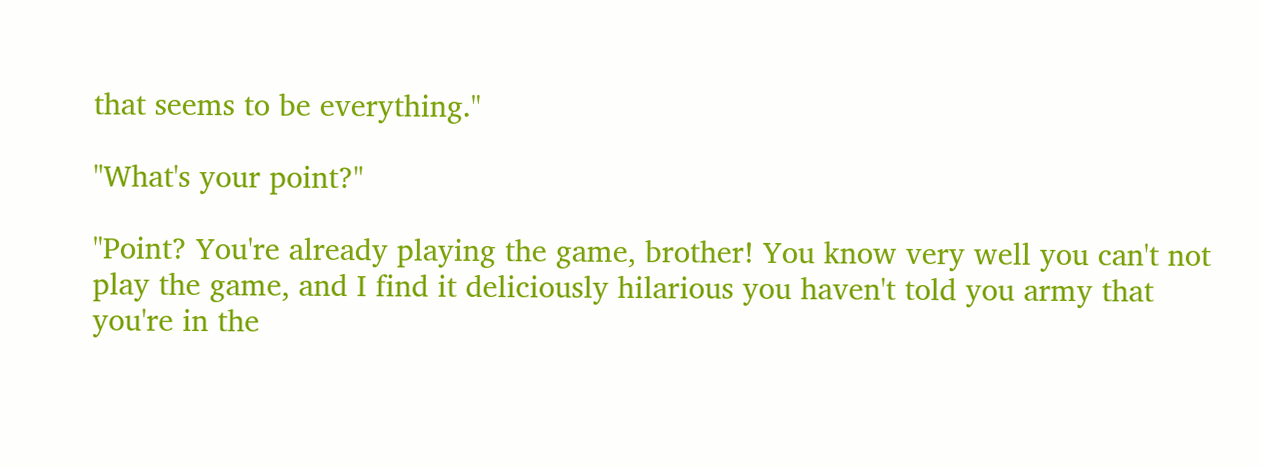that seems to be everything."

"What's your point?"

"Point? You're already playing the game, brother! You know very well you can't not play the game, and I find it deliciously hilarious you haven't told you army that you're in the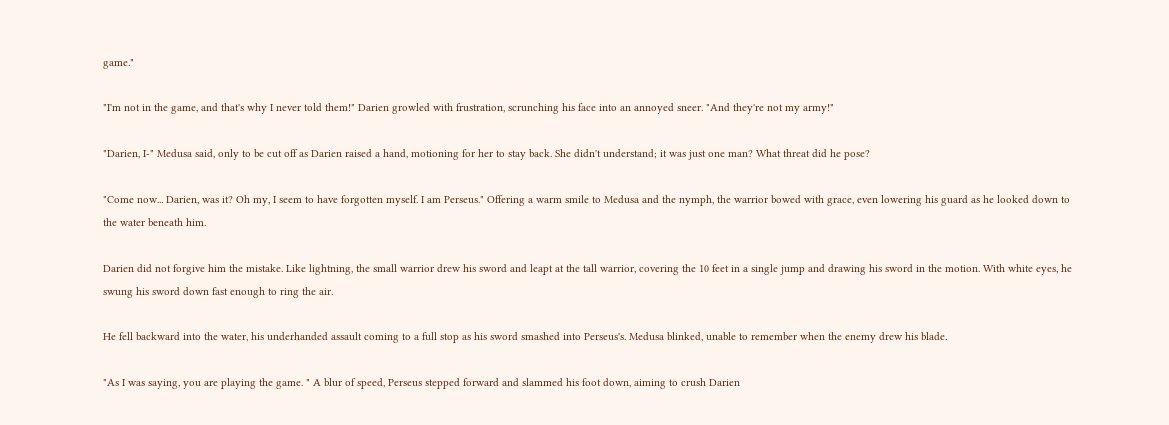game."

"I'm not in the game, and that's why I never told them!" Darien growled with frustration, scrunching his face into an annoyed sneer. "And they're not my army!"

"Darien, I-" Medusa said, only to be cut off as Darien raised a hand, motioning for her to stay back. She didn't understand; it was just one man? What threat did he pose?

"Come now... Darien, was it? Oh my, I seem to have forgotten myself. I am Perseus." Offering a warm smile to Medusa and the nymph, the warrior bowed with grace, even lowering his guard as he looked down to the water beneath him.

Darien did not forgive him the mistake. Like lightning, the small warrior drew his sword and leapt at the tall warrior, covering the 10 feet in a single jump and drawing his sword in the motion. With white eyes, he swung his sword down fast enough to ring the air.

He fell backward into the water, his underhanded assault coming to a full stop as his sword smashed into Perseus's. Medusa blinked, unable to remember when the enemy drew his blade.

"As I was saying, you are playing the game. " A blur of speed, Perseus stepped forward and slammed his foot down, aiming to crush Darien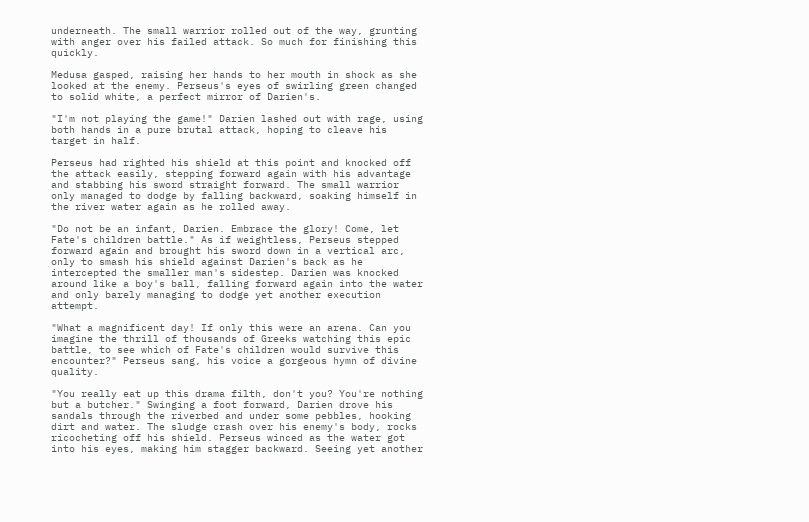underneath. The small warrior rolled out of the way, grunting with anger over his failed attack. So much for finishing this quickly.

Medusa gasped, raising her hands to her mouth in shock as she looked at the enemy. Perseus's eyes of swirling green changed to solid white, a perfect mirror of Darien's.

"I'm not playing the game!" Darien lashed out with rage, using both hands in a pure brutal attack, hoping to cleave his target in half.

Perseus had righted his shield at this point and knocked off the attack easily, stepping forward again with his advantage and stabbing his sword straight forward. The small warrior only managed to dodge by falling backward, soaking himself in the river water again as he rolled away.

"Do not be an infant, Darien. Embrace the glory! Come, let Fate's children battle." As if weightless, Perseus stepped forward again and brought his sword down in a vertical arc, only to smash his shield against Darien's back as he intercepted the smaller man's sidestep. Darien was knocked around like a boy's ball, falling forward again into the water and only barely managing to dodge yet another execution attempt.

"What a magnificent day! If only this were an arena. Can you imagine the thrill of thousands of Greeks watching this epic battle, to see which of Fate's children would survive this encounter?" Perseus sang, his voice a gorgeous hymn of divine quality.

"You really eat up this drama filth, don't you? You're nothing but a butcher." Swinging a foot forward, Darien drove his sandals through the riverbed and under some pebbles, hooking dirt and water. The sludge crash over his enemy's body, rocks ricocheting off his shield. Perseus winced as the water got into his eyes, making him stagger backward. Seeing yet another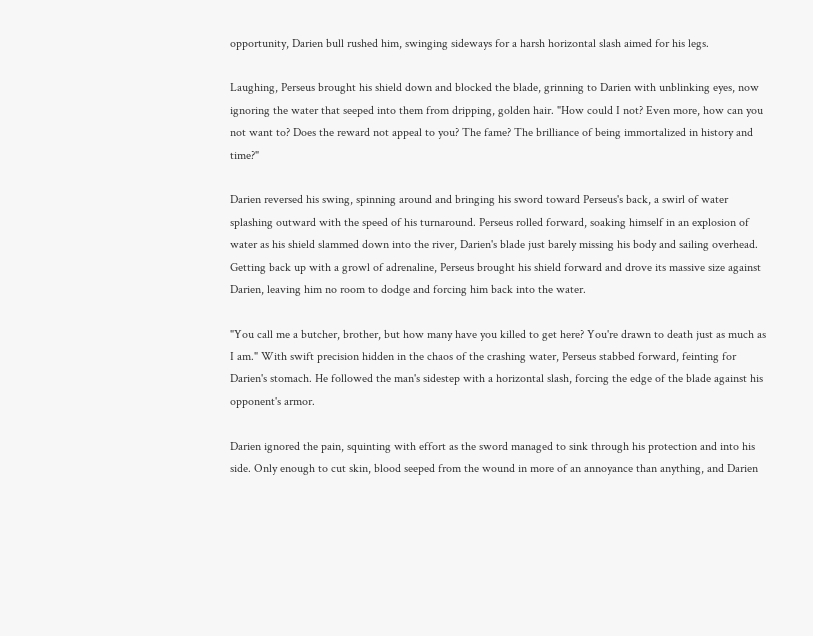opportunity, Darien bull rushed him, swinging sideways for a harsh horizontal slash aimed for his legs.

Laughing, Perseus brought his shield down and blocked the blade, grinning to Darien with unblinking eyes, now ignoring the water that seeped into them from dripping, golden hair. "How could I not? Even more, how can you not want to? Does the reward not appeal to you? The fame? The brilliance of being immortalized in history and time?"

Darien reversed his swing, spinning around and bringing his sword toward Perseus's back, a swirl of water splashing outward with the speed of his turnaround. Perseus rolled forward, soaking himself in an explosion of water as his shield slammed down into the river, Darien's blade just barely missing his body and sailing overhead. Getting back up with a growl of adrenaline, Perseus brought his shield forward and drove its massive size against Darien, leaving him no room to dodge and forcing him back into the water.

"You call me a butcher, brother, but how many have you killed to get here? You're drawn to death just as much as I am." With swift precision hidden in the chaos of the crashing water, Perseus stabbed forward, feinting for Darien's stomach. He followed the man's sidestep with a horizontal slash, forcing the edge of the blade against his opponent's armor.

Darien ignored the pain, squinting with effort as the sword managed to sink through his protection and into his side. Only enough to cut skin, blood seeped from the wound in more of an annoyance than anything, and Darien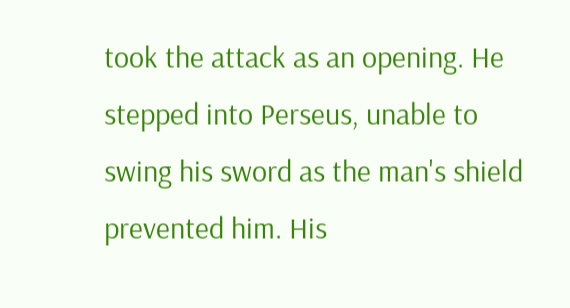took the attack as an opening. He stepped into Perseus, unable to swing his sword as the man's shield prevented him. His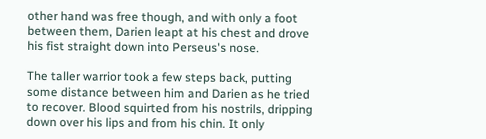other hand was free though, and with only a foot between them, Darien leapt at his chest and drove his fist straight down into Perseus's nose.

The taller warrior took a few steps back, putting some distance between him and Darien as he tried to recover. Blood squirted from his nostrils, dripping down over his lips and from his chin. It only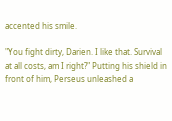accented his smile.

"You fight dirty, Darien. I like that. Survival at all costs, am I right?" Putting his shield in front of him, Perseus unleashed a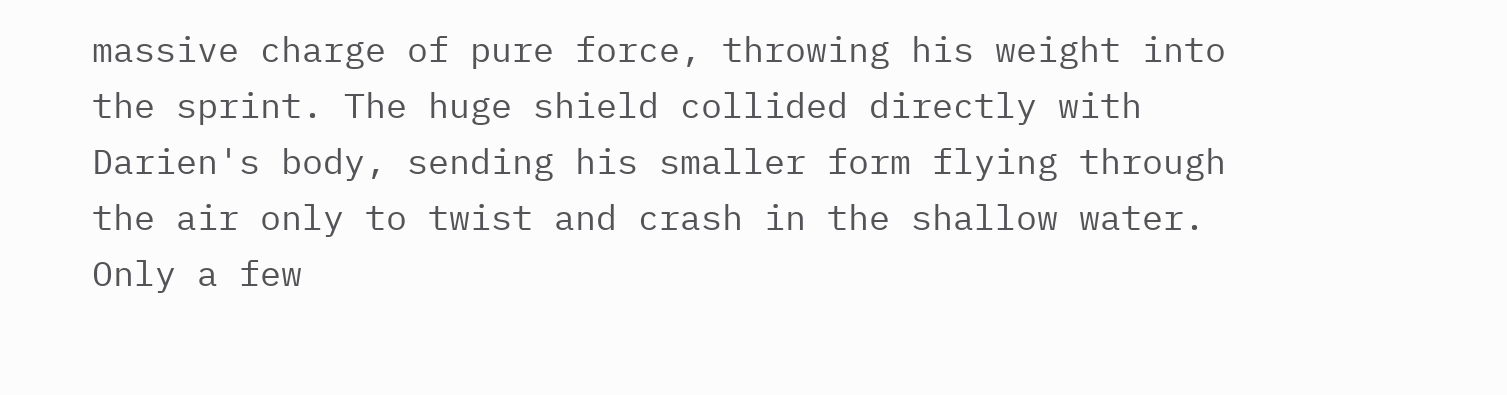massive charge of pure force, throwing his weight into the sprint. The huge shield collided directly with Darien's body, sending his smaller form flying through the air only to twist and crash in the shallow water. Only a few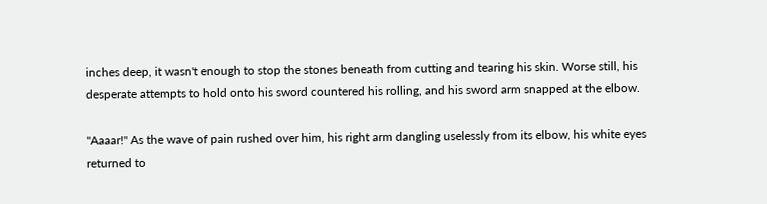inches deep, it wasn't enough to stop the stones beneath from cutting and tearing his skin. Worse still, his desperate attempts to hold onto his sword countered his rolling, and his sword arm snapped at the elbow.

"Aaaar!" As the wave of pain rushed over him, his right arm dangling uselessly from its elbow, his white eyes returned to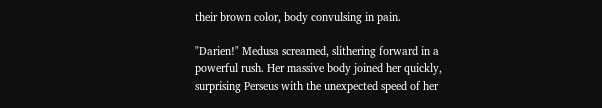their brown color, body convulsing in pain.

"Darien!" Medusa screamed, slithering forward in a powerful rush. Her massive body joined her quickly, surprising Perseus with the unexpected speed of her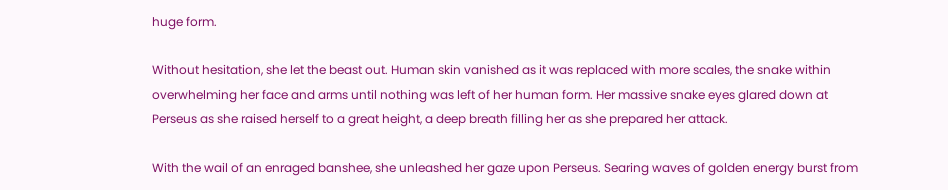huge form.

Without hesitation, she let the beast out. Human skin vanished as it was replaced with more scales, the snake within overwhelming her face and arms until nothing was left of her human form. Her massive snake eyes glared down at Perseus as she raised herself to a great height, a deep breath filling her as she prepared her attack.

With the wail of an enraged banshee, she unleashed her gaze upon Perseus. Searing waves of golden energy burst from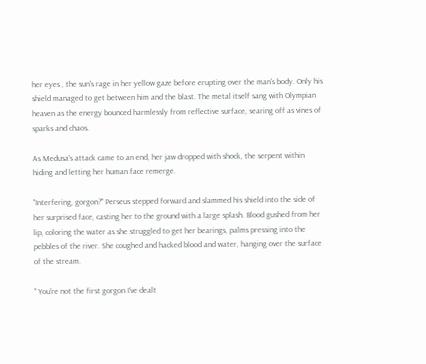her eyes , the sun's rage in her yellow gaze before erupting over the man's body. Only his shield managed to get between him and the blast. The metal itself sang with Olympian heaven as the energy bounced harmlessly from reflective surface, searing off as vines of sparks and chaos.

As Medusa's attack came to an end, her jaw dropped with shock, the serpent within hiding and letting her human face remerge.

"Interfering, gorgon?" Perseus stepped forward and slammed his shield into the side of her surprised face, casting her to the ground with a large splash. Blood gushed from her lip, coloring the water as she struggled to get her bearings, palms pressing into the pebbles of the river. She coughed and hacked blood and water, hanging over the surface of the stream.

" You're not the first gorgon I've dealt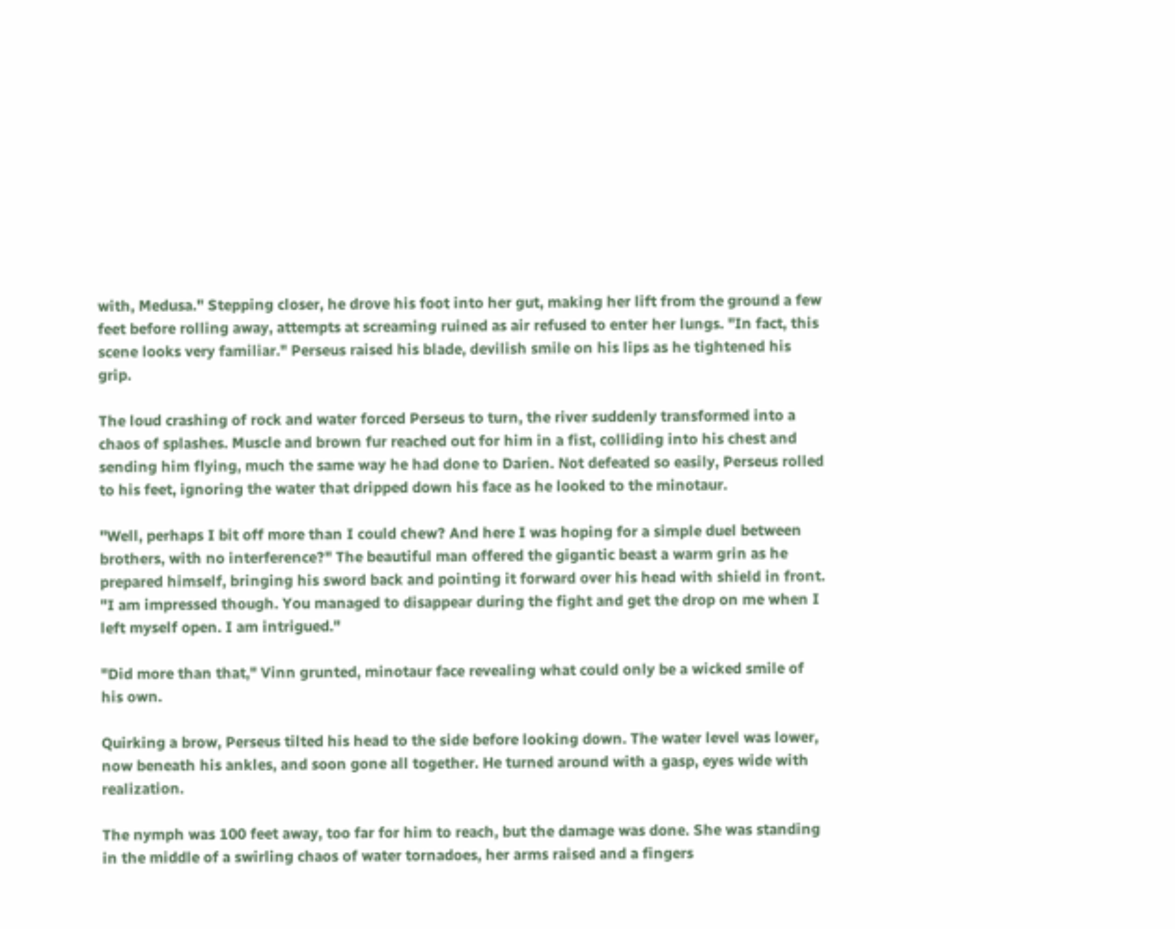with, Medusa." Stepping closer, he drove his foot into her gut, making her lift from the ground a few feet before rolling away, attempts at screaming ruined as air refused to enter her lungs. "In fact, this scene looks very familiar." Perseus raised his blade, devilish smile on his lips as he tightened his grip.

The loud crashing of rock and water forced Perseus to turn, the river suddenly transformed into a chaos of splashes. Muscle and brown fur reached out for him in a fist, colliding into his chest and sending him flying, much the same way he had done to Darien. Not defeated so easily, Perseus rolled to his feet, ignoring the water that dripped down his face as he looked to the minotaur.

"Well, perhaps I bit off more than I could chew? And here I was hoping for a simple duel between brothers, with no interference?" The beautiful man offered the gigantic beast a warm grin as he prepared himself, bringing his sword back and pointing it forward over his head with shield in front. "I am impressed though. You managed to disappear during the fight and get the drop on me when I left myself open. I am intrigued."

"Did more than that," Vinn grunted, minotaur face revealing what could only be a wicked smile of his own.

Quirking a brow, Perseus tilted his head to the side before looking down. The water level was lower, now beneath his ankles, and soon gone all together. He turned around with a gasp, eyes wide with realization.

The nymph was 100 feet away, too far for him to reach, but the damage was done. She was standing in the middle of a swirling chaos of water tornadoes, her arms raised and a fingers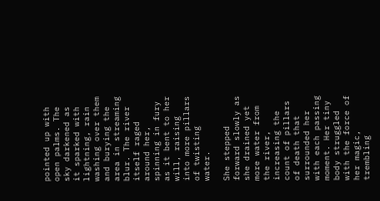pointed up with open palms. The sky darkened as it sparked with lightning, rain washing over them and burying the area in streaming blur. The river itself raged around her, spinning in fury as it bent to her will, raising into more pillars of twisting water.

She stepped forward slowly as she drained yet more water from the river, increasing the count of pillars of death that surrounded her with each passing moment. Her tiny body struggled with the force of her magic, trembling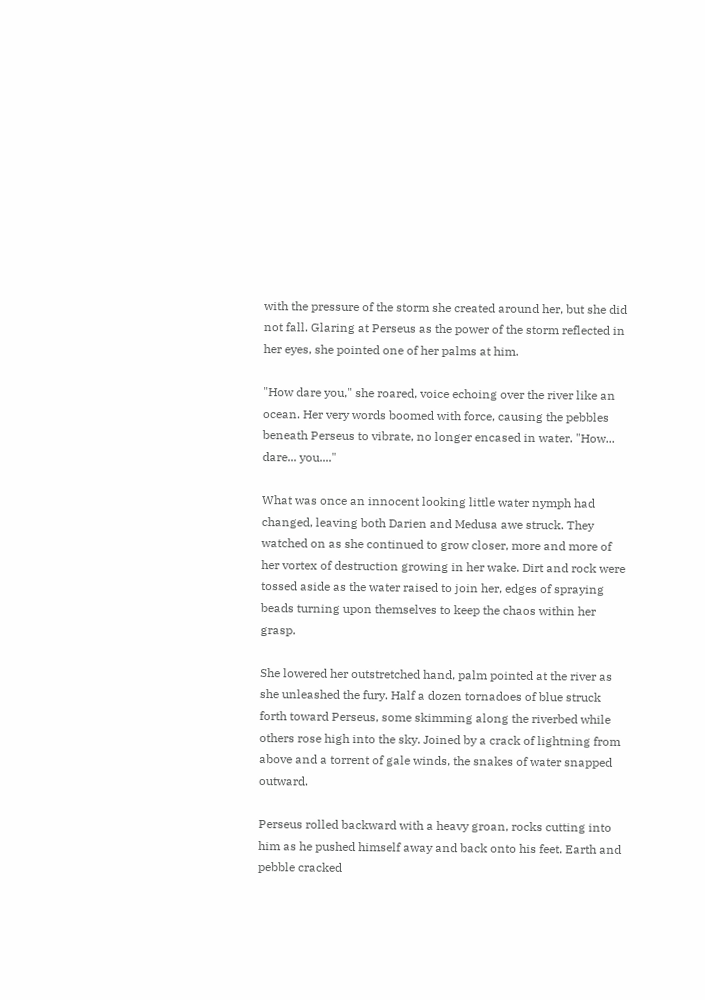with the pressure of the storm she created around her, but she did not fall. Glaring at Perseus as the power of the storm reflected in her eyes, she pointed one of her palms at him.

"How dare you," she roared, voice echoing over the river like an ocean. Her very words boomed with force, causing the pebbles beneath Perseus to vibrate, no longer encased in water. "How... dare... you...."

What was once an innocent looking little water nymph had changed, leaving both Darien and Medusa awe struck. They watched on as she continued to grow closer, more and more of her vortex of destruction growing in her wake. Dirt and rock were tossed aside as the water raised to join her, edges of spraying beads turning upon themselves to keep the chaos within her grasp.

She lowered her outstretched hand, palm pointed at the river as she unleashed the fury. Half a dozen tornadoes of blue struck forth toward Perseus, some skimming along the riverbed while others rose high into the sky. Joined by a crack of lightning from above and a torrent of gale winds, the snakes of water snapped outward.

Perseus rolled backward with a heavy groan, rocks cutting into him as he pushed himself away and back onto his feet. Earth and pebble cracked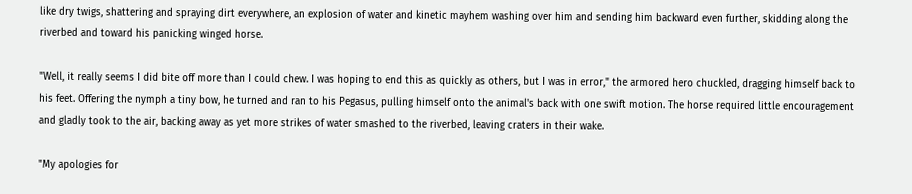like dry twigs, shattering and spraying dirt everywhere, an explosion of water and kinetic mayhem washing over him and sending him backward even further, skidding along the riverbed and toward his panicking winged horse.

"Well, it really seems I did bite off more than I could chew. I was hoping to end this as quickly as others, but I was in error," the armored hero chuckled, dragging himself back to his feet. Offering the nymph a tiny bow, he turned and ran to his Pegasus, pulling himself onto the animal's back with one swift motion. The horse required little encouragement and gladly took to the air, backing away as yet more strikes of water smashed to the riverbed, leaving craters in their wake.

"My apologies for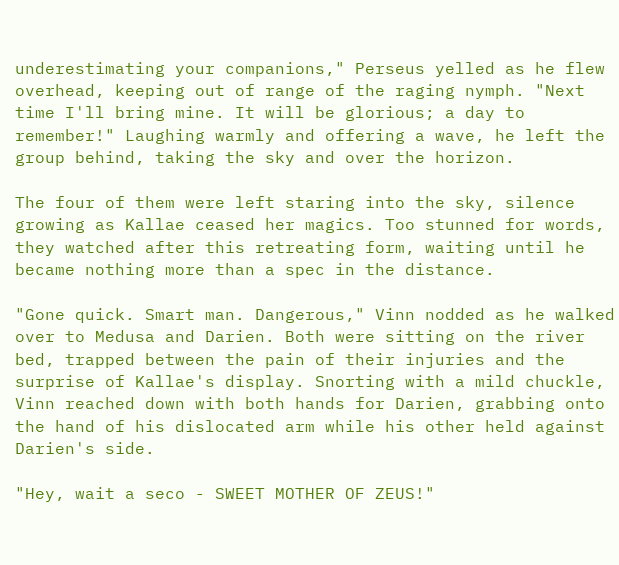underestimating your companions," Perseus yelled as he flew overhead, keeping out of range of the raging nymph. "Next time I'll bring mine. It will be glorious; a day to remember!" Laughing warmly and offering a wave, he left the group behind, taking the sky and over the horizon.

The four of them were left staring into the sky, silence growing as Kallae ceased her magics. Too stunned for words, they watched after this retreating form, waiting until he became nothing more than a spec in the distance.

"Gone quick. Smart man. Dangerous," Vinn nodded as he walked over to Medusa and Darien. Both were sitting on the river bed, trapped between the pain of their injuries and the surprise of Kallae's display. Snorting with a mild chuckle, Vinn reached down with both hands for Darien, grabbing onto the hand of his dislocated arm while his other held against Darien's side.

"Hey, wait a seco - SWEET MOTHER OF ZEUS!"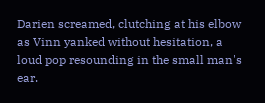Darien screamed, clutching at his elbow as Vinn yanked without hesitation, a loud pop resounding in the small man's ear.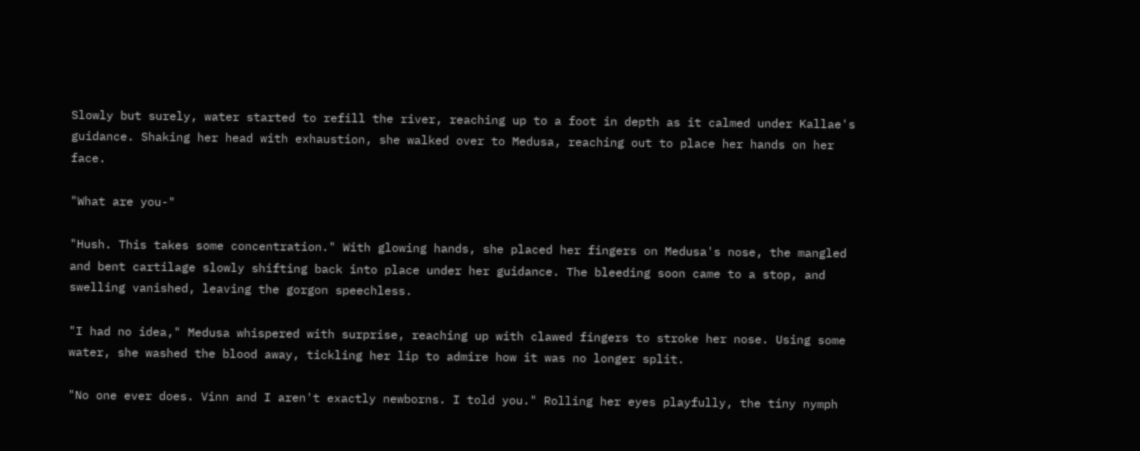Slowly but surely, water started to refill the river, reaching up to a foot in depth as it calmed under Kallae's guidance. Shaking her head with exhaustion, she walked over to Medusa, reaching out to place her hands on her face.

"What are you-"

"Hush. This takes some concentration." With glowing hands, she placed her fingers on Medusa's nose, the mangled and bent cartilage slowly shifting back into place under her guidance. The bleeding soon came to a stop, and swelling vanished, leaving the gorgon speechless.

"I had no idea," Medusa whispered with surprise, reaching up with clawed fingers to stroke her nose. Using some water, she washed the blood away, tickling her lip to admire how it was no longer split.

"No one ever does. Vinn and I aren't exactly newborns. I told you." Rolling her eyes playfully, the tiny nymph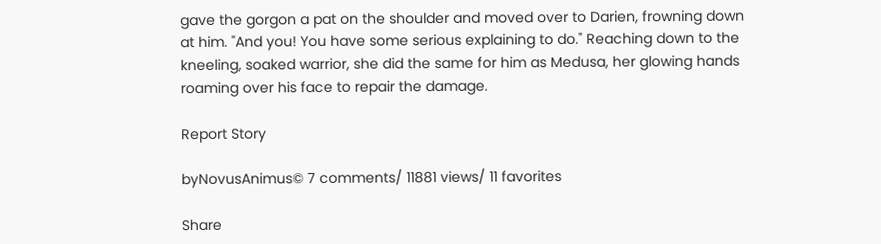gave the gorgon a pat on the shoulder and moved over to Darien, frowning down at him. "And you! You have some serious explaining to do." Reaching down to the kneeling, soaked warrior, she did the same for him as Medusa, her glowing hands roaming over his face to repair the damage.

Report Story

byNovusAnimus© 7 comments/ 11881 views/ 11 favorites

Share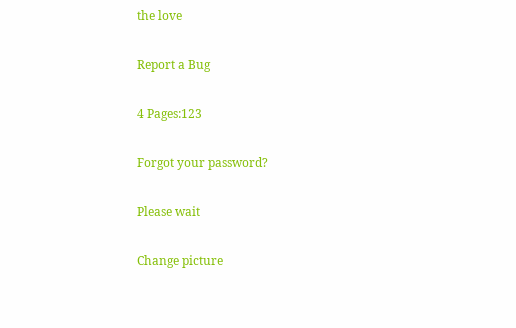the love

Report a Bug

4 Pages:123

Forgot your password?

Please wait

Change picture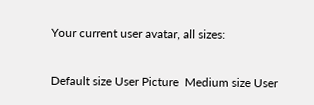Your current user avatar, all sizes:

Default size User Picture  Medium size User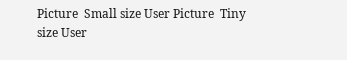Picture  Small size User Picture  Tiny size User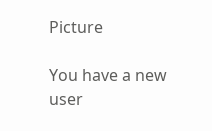Picture

You have a new user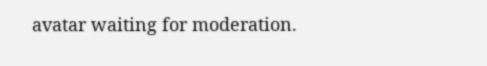avatar waiting for moderation.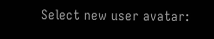Select new user avatar: